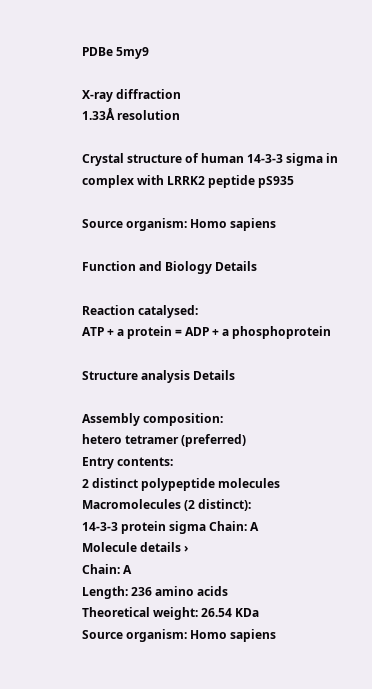PDBe 5my9

X-ray diffraction
1.33Å resolution

Crystal structure of human 14-3-3 sigma in complex with LRRK2 peptide pS935

Source organism: Homo sapiens

Function and Biology Details

Reaction catalysed:
ATP + a protein = ADP + a phosphoprotein

Structure analysis Details

Assembly composition:
hetero tetramer (preferred)
Entry contents:
2 distinct polypeptide molecules
Macromolecules (2 distinct):
14-3-3 protein sigma Chain: A
Molecule details ›
Chain: A
Length: 236 amino acids
Theoretical weight: 26.54 KDa
Source organism: Homo sapiens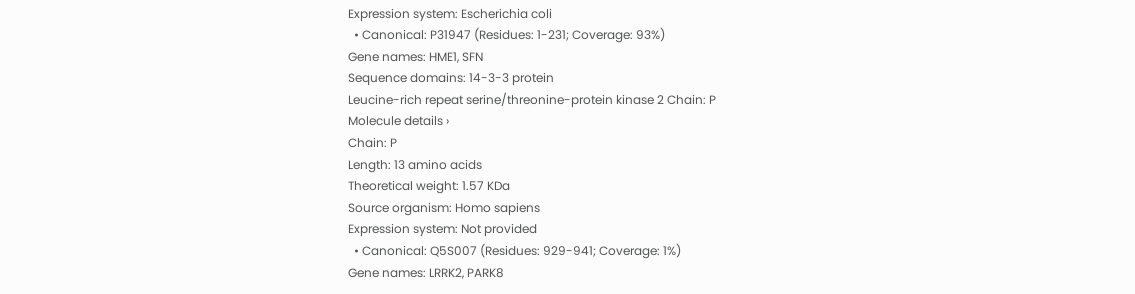Expression system: Escherichia coli
  • Canonical: P31947 (Residues: 1-231; Coverage: 93%)
Gene names: HME1, SFN
Sequence domains: 14-3-3 protein
Leucine-rich repeat serine/threonine-protein kinase 2 Chain: P
Molecule details ›
Chain: P
Length: 13 amino acids
Theoretical weight: 1.57 KDa
Source organism: Homo sapiens
Expression system: Not provided
  • Canonical: Q5S007 (Residues: 929-941; Coverage: 1%)
Gene names: LRRK2, PARK8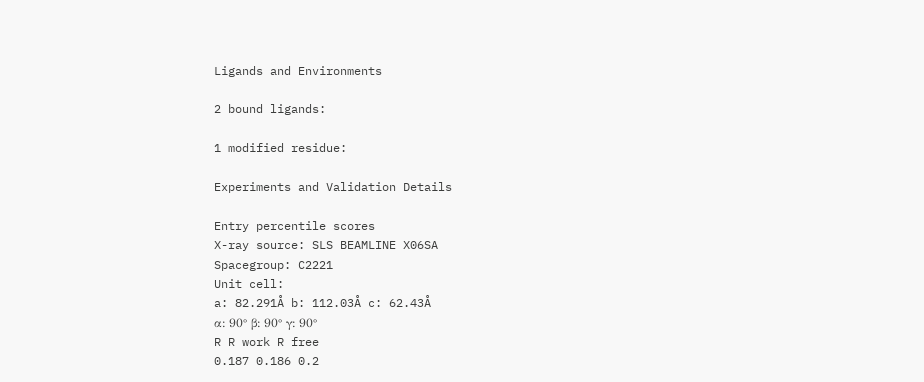Ligands and Environments

2 bound ligands:

1 modified residue:

Experiments and Validation Details

Entry percentile scores
X-ray source: SLS BEAMLINE X06SA
Spacegroup: C2221
Unit cell:
a: 82.291Å b: 112.03Å c: 62.43Å
α: 90° β: 90° γ: 90°
R R work R free
0.187 0.186 0.2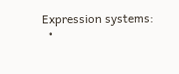Expression systems:
  •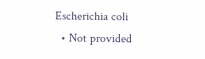Escherichia coli
  • Not provided